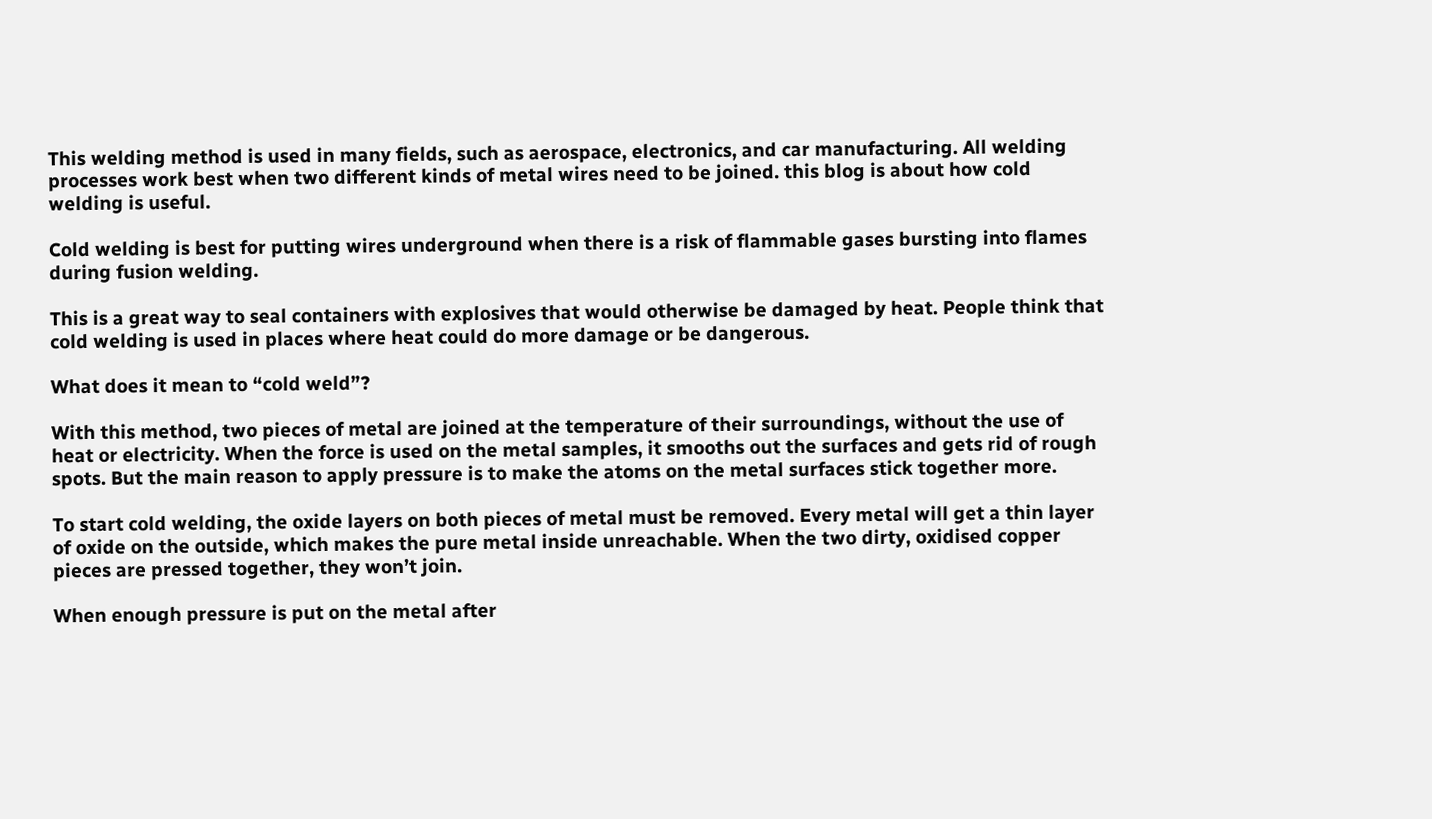This welding method is used in many fields, such as aerospace, electronics, and car manufacturing. All welding processes work best when two different kinds of metal wires need to be joined. this blog is about how cold welding is useful.

Cold welding is best for putting wires underground when there is a risk of flammable gases bursting into flames during fusion welding.

This is a great way to seal containers with explosives that would otherwise be damaged by heat. People think that cold welding is used in places where heat could do more damage or be dangerous.

What does it mean to “cold weld”?

With this method, two pieces of metal are joined at the temperature of their surroundings, without the use of heat or electricity. When the force is used on the metal samples, it smooths out the surfaces and gets rid of rough spots. But the main reason to apply pressure is to make the atoms on the metal surfaces stick together more.

To start cold welding, the oxide layers on both pieces of metal must be removed. Every metal will get a thin layer of oxide on the outside, which makes the pure metal inside unreachable. When the two dirty, oxidised copper pieces are pressed together, they won’t join.

When enough pressure is put on the metal after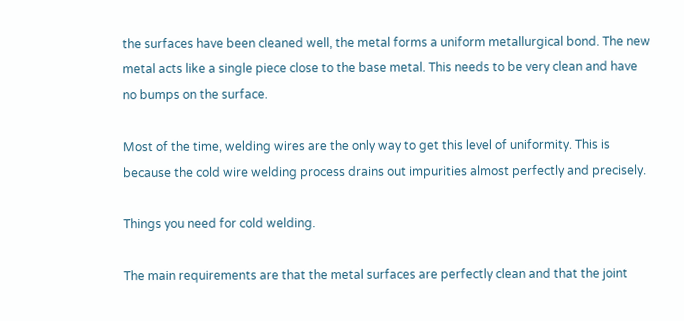the surfaces have been cleaned well, the metal forms a uniform metallurgical bond. The new metal acts like a single piece close to the base metal. This needs to be very clean and have no bumps on the surface.

Most of the time, welding wires are the only way to get this level of uniformity. This is because the cold wire welding process drains out impurities almost perfectly and precisely.

Things you need for cold welding.

The main requirements are that the metal surfaces are perfectly clean and that the joint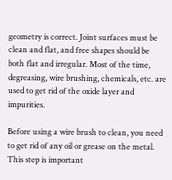geometry is correct. Joint surfaces must be clean and flat, and free shapes should be both flat and irregular. Most of the time, degreasing, wire brushing, chemicals, etc. are used to get rid of the oxide layer and impurities.

Before using a wire brush to clean, you need to get rid of any oil or grease on the metal. This step is important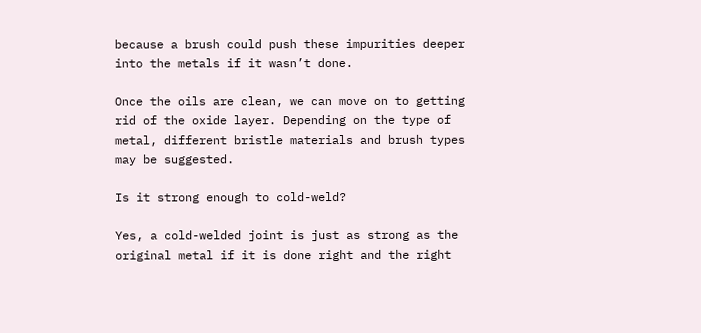because a brush could push these impurities deeper into the metals if it wasn’t done.

Once the oils are clean, we can move on to getting rid of the oxide layer. Depending on the type of metal, different bristle materials and brush types may be suggested.

Is it strong enough to cold-weld?

Yes, a cold-welded joint is just as strong as the original metal if it is done right and the right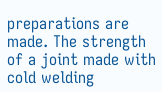preparations are made. The strength of a joint made with cold welding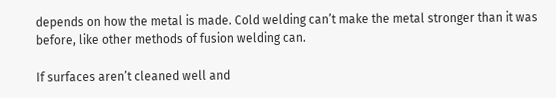depends on how the metal is made. Cold welding can’t make the metal stronger than it was before, like other methods of fusion welding can.

If surfaces aren’t cleaned well and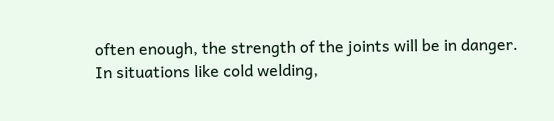often enough, the strength of the joints will be in danger. In situations like cold welding,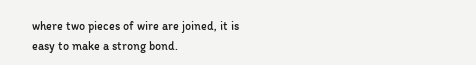where two pieces of wire are joined, it is easy to make a strong bond.